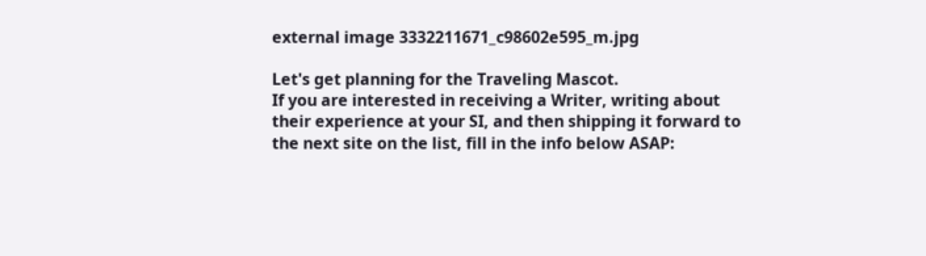external image 3332211671_c98602e595_m.jpg

Let's get planning for the Traveling Mascot.
If you are interested in receiving a Writer, writing about their experience at your SI, and then shipping it forward to the next site on the list, fill in the info below ASAP: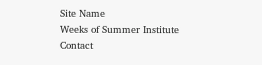Site Name
Weeks of Summer Institute
Contact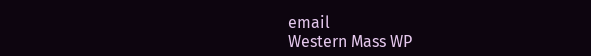email
Western Mass WP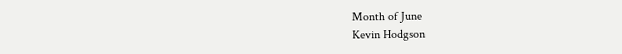Month of June
Kevin Hodgson